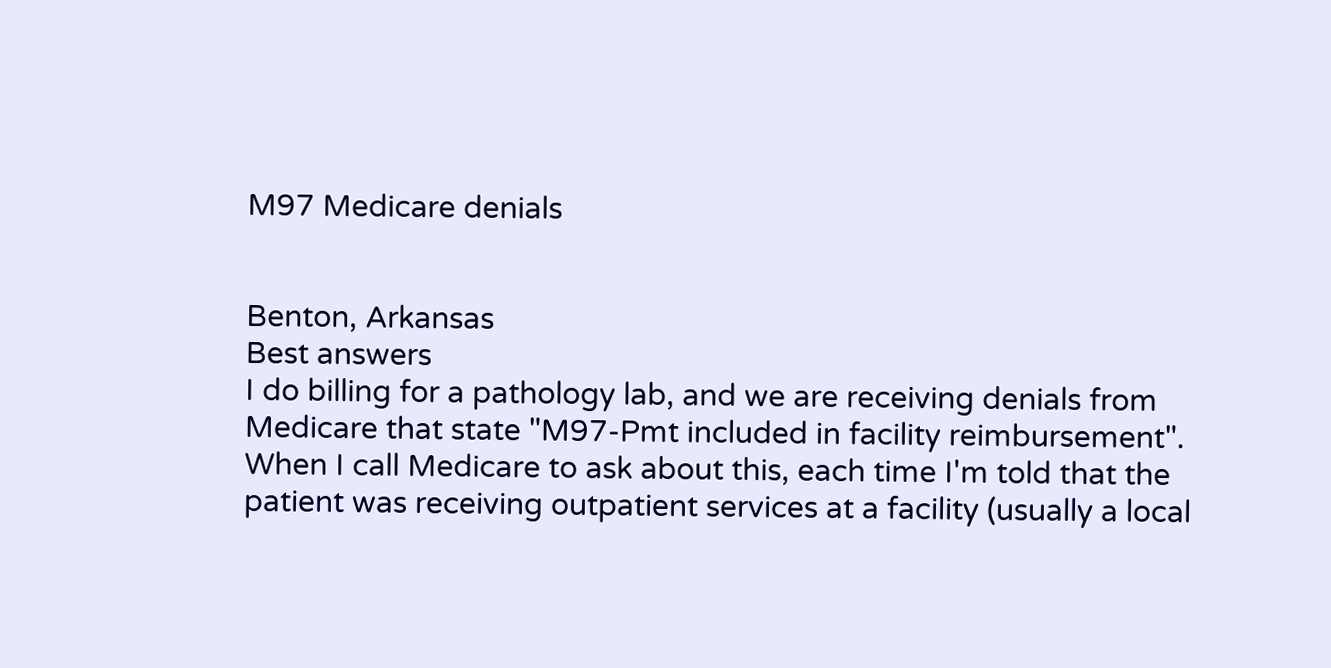M97 Medicare denials


Benton, Arkansas
Best answers
I do billing for a pathology lab, and we are receiving denials from Medicare that state "M97-Pmt included in facility reimbursement". When I call Medicare to ask about this, each time I'm told that the patient was receiving outpatient services at a facility (usually a local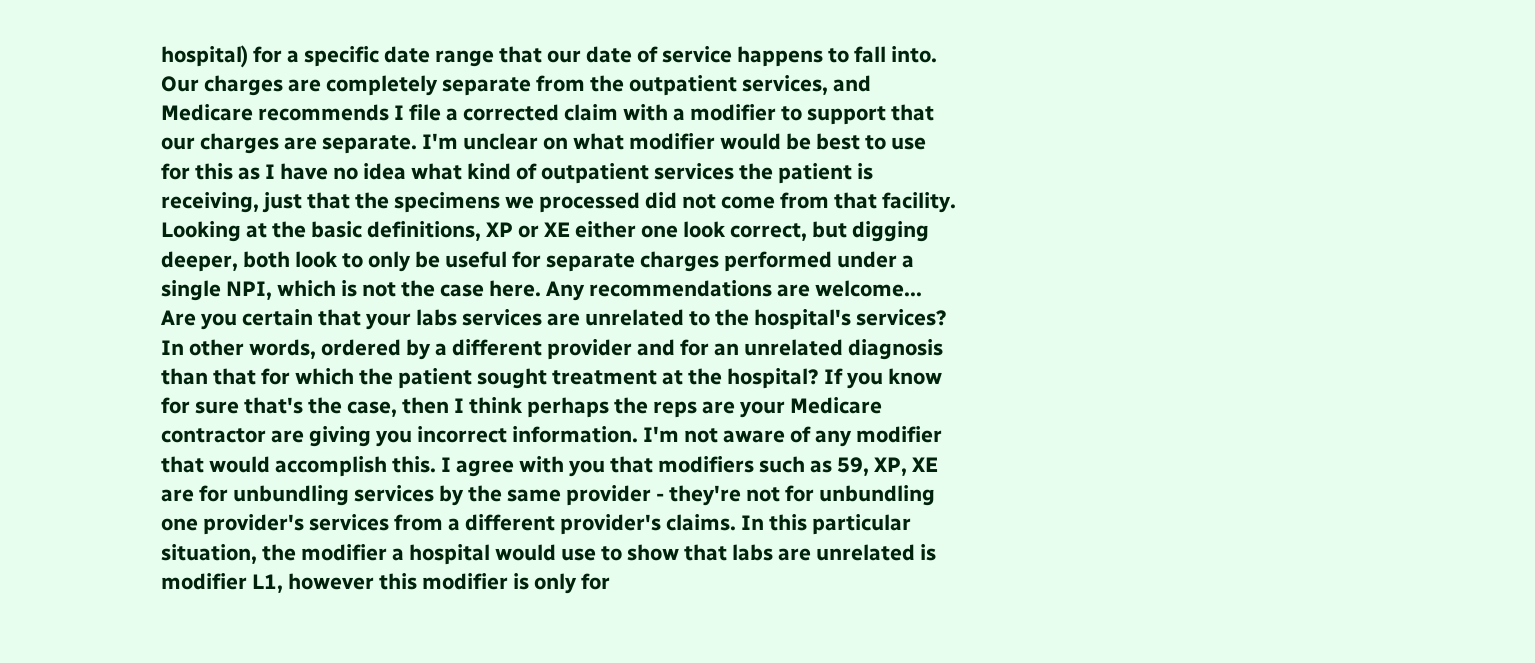hospital) for a specific date range that our date of service happens to fall into. Our charges are completely separate from the outpatient services, and Medicare recommends I file a corrected claim with a modifier to support that our charges are separate. I'm unclear on what modifier would be best to use for this as I have no idea what kind of outpatient services the patient is receiving, just that the specimens we processed did not come from that facility. Looking at the basic definitions, XP or XE either one look correct, but digging deeper, both look to only be useful for separate charges performed under a single NPI, which is not the case here. Any recommendations are welcome...
Are you certain that your labs services are unrelated to the hospital's services? In other words, ordered by a different provider and for an unrelated diagnosis than that for which the patient sought treatment at the hospital? If you know for sure that's the case, then I think perhaps the reps are your Medicare contractor are giving you incorrect information. I'm not aware of any modifier that would accomplish this. I agree with you that modifiers such as 59, XP, XE are for unbundling services by the same provider - they're not for unbundling one provider's services from a different provider's claims. In this particular situation, the modifier a hospital would use to show that labs are unrelated is modifier L1, however this modifier is only for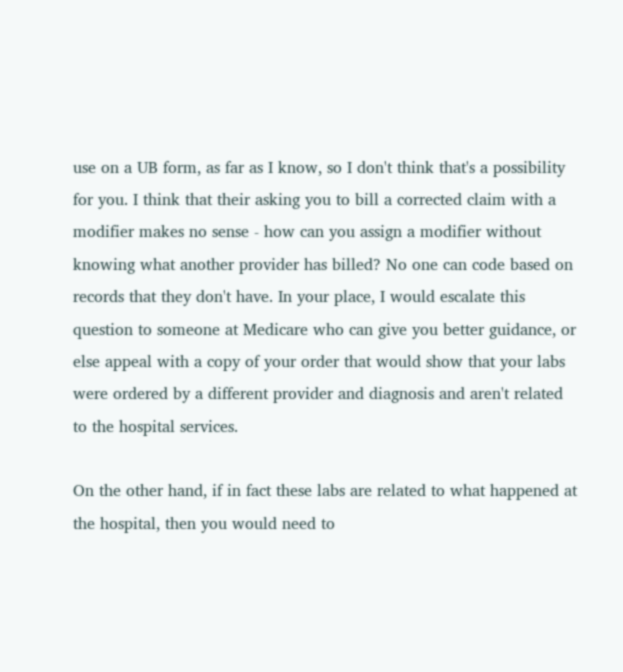use on a UB form, as far as I know, so I don't think that's a possibility for you. I think that their asking you to bill a corrected claim with a modifier makes no sense - how can you assign a modifier without knowing what another provider has billed? No one can code based on records that they don't have. In your place, I would escalate this question to someone at Medicare who can give you better guidance, or else appeal with a copy of your order that would show that your labs were ordered by a different provider and diagnosis and aren't related to the hospital services.

On the other hand, if in fact these labs are related to what happened at the hospital, then you would need to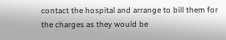contact the hospital and arrange to bill them for the charges as they would be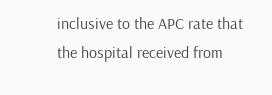inclusive to the APC rate that the hospital received from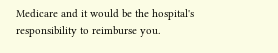Medicare and it would be the hospital's responsibility to reimburse you.